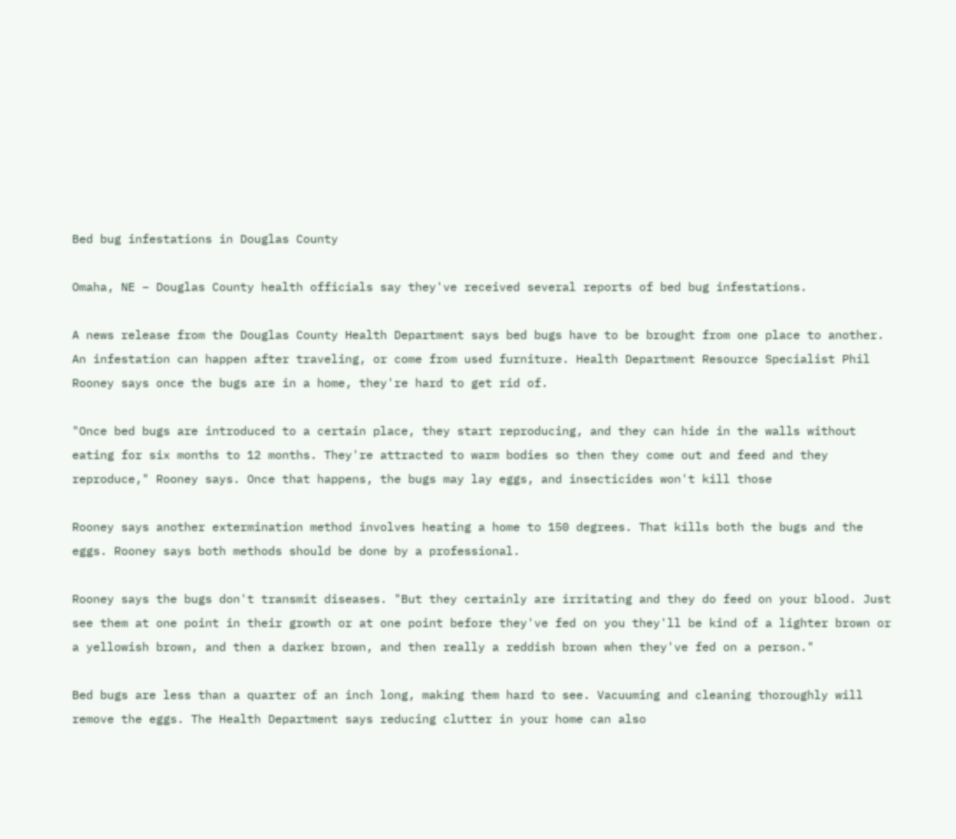Bed bug infestations in Douglas County

Omaha, NE – Douglas County health officials say they've received several reports of bed bug infestations.

A news release from the Douglas County Health Department says bed bugs have to be brought from one place to another. An infestation can happen after traveling, or come from used furniture. Health Department Resource Specialist Phil Rooney says once the bugs are in a home, they're hard to get rid of.

"Once bed bugs are introduced to a certain place, they start reproducing, and they can hide in the walls without eating for six months to 12 months. They're attracted to warm bodies so then they come out and feed and they reproduce," Rooney says. Once that happens, the bugs may lay eggs, and insecticides won't kill those

Rooney says another extermination method involves heating a home to 150 degrees. That kills both the bugs and the eggs. Rooney says both methods should be done by a professional.

Rooney says the bugs don't transmit diseases. "But they certainly are irritating and they do feed on your blood. Just see them at one point in their growth or at one point before they've fed on you they'll be kind of a lighter brown or a yellowish brown, and then a darker brown, and then really a reddish brown when they've fed on a person."

Bed bugs are less than a quarter of an inch long, making them hard to see. Vacuuming and cleaning thoroughly will remove the eggs. The Health Department says reducing clutter in your home can also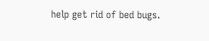help get rid of bed bugs.